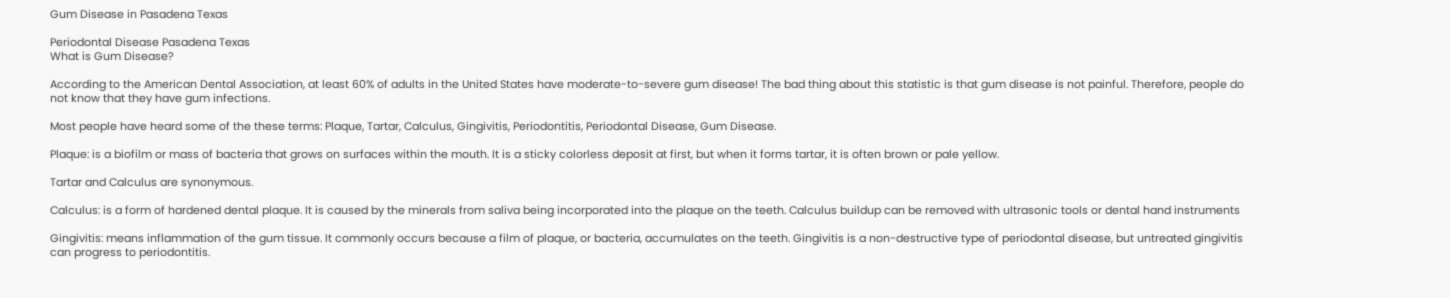Gum Disease in Pasadena Texas

Periodontal Disease Pasadena Texas
What is Gum Disease?

According to the American Dental Association, at least 60% of adults in the United States have moderate-to-severe gum disease! The bad thing about this statistic is that gum disease is not painful. Therefore, people do not know that they have gum infections.

Most people have heard some of the these terms: Plaque, Tartar, Calculus, Gingivitis, Periodontitis, Periodontal Disease, Gum Disease.

Plaque: is a biofilm or mass of bacteria that grows on surfaces within the mouth. It is a sticky colorless deposit at first, but when it forms tartar, it is often brown or pale yellow.

Tartar and Calculus are synonymous.

Calculus: is a form of hardened dental plaque. It is caused by the minerals from saliva being incorporated into the plaque on the teeth. Calculus buildup can be removed with ultrasonic tools or dental hand instruments

Gingivitis: means inflammation of the gum tissue. It commonly occurs because a film of plaque, or bacteria, accumulates on the teeth. Gingivitis is a non-destructive type of periodontal disease, but untreated gingivitis can progress to periodontitis.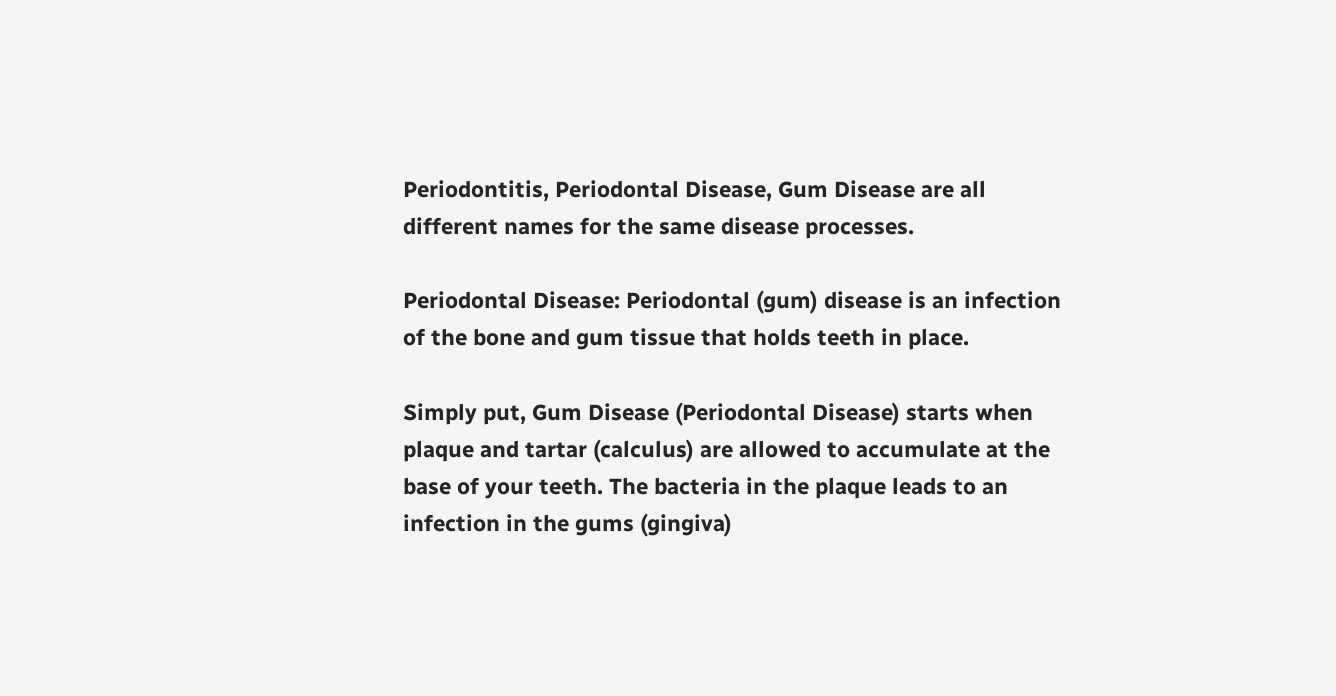Periodontitis, Periodontal Disease, Gum Disease are all different names for the same disease processes.

Periodontal Disease: Periodontal (gum) disease is an infection of the bone and gum tissue that holds teeth in place.

Simply put, Gum Disease (Periodontal Disease) starts when plaque and tartar (calculus) are allowed to accumulate at the base of your teeth. The bacteria in the plaque leads to an infection in the gums (gingiva)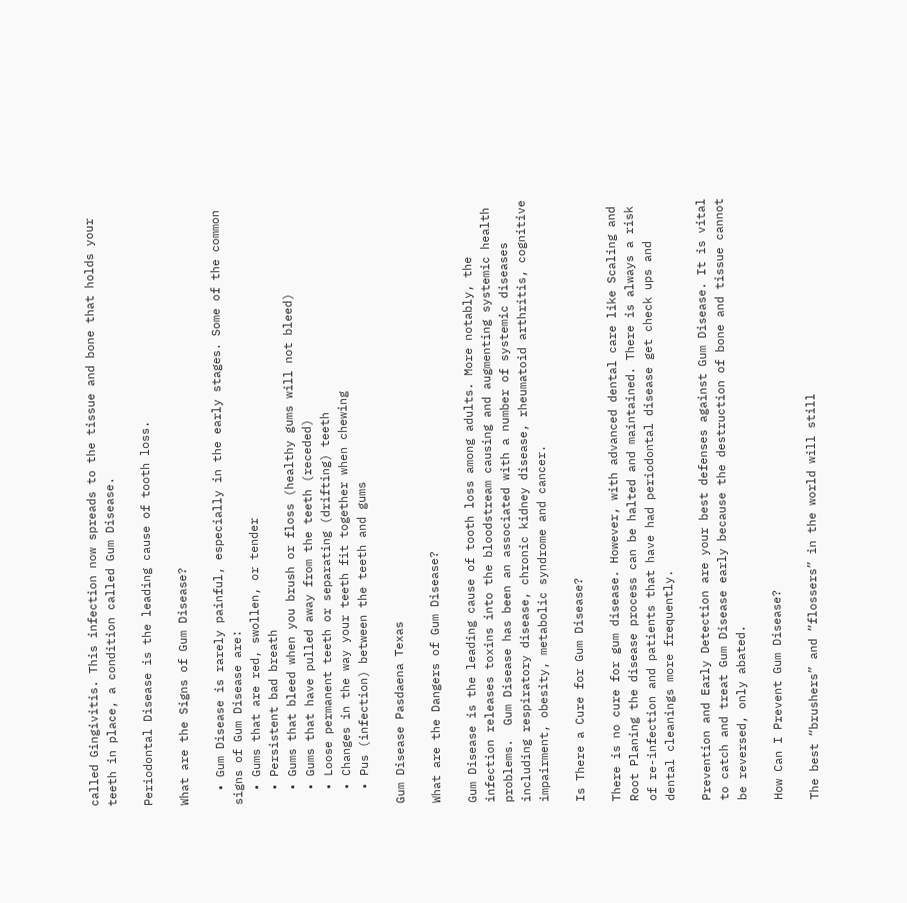called Gingivitis. This infection now spreads to the tissue and bone that holds your teeth in place, a condition called Gum Disease.

Periodontal Disease is the leading cause of tooth loss.

What are the Signs of Gum Disease?

  • Gum Disease is rarely painful, especially in the early stages. Some of the common signs of Gum Disease are:
  • Gums that are red, swollen, or tender
  • Persistent bad breath
  • Gums that bleed when you brush or floss (healthy gums will not bleed)
  • Gums that have pulled away from the teeth (receded)
  • Loose permanent teeth or separating (drifting) teeth
  • Changes in the way your teeth fit together when chewing
  • Pus (infection) between the teeth and gums

Gum Disease Pasdaena Texas

What are the Dangers of Gum Disease?

Gum Disease is the leading cause of tooth loss among adults. More notably, the infection releases toxins into the bloodstream causing and augmenting systemic health problems.  Gum Disease has been an associated with a number of systemic diseases including respiratory disease, chronic kidney disease, rheumatoid arthritis, cognitive impairment, obesity, metabolic syndrome and cancer.

Is There a Cure for Gum Disease?

There is no cure for gum disease. However, with advanced dental care like Scaling and Root Planing the disease process can be halted and maintained. There is always a risk of re-infection and patients that have had periodontal disease get check ups and dental cleanings more frequently.

Prevention and Early Detection are your best defenses against Gum Disease. It is vital to catch and treat Gum Disease early because the destruction of bone and tissue cannot be reversed, only abated.

How Can I Prevent Gum Disease?

The best “brushers” and “flossers” in the world will still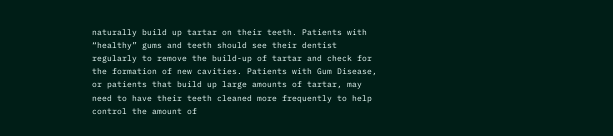naturally build up tartar on their teeth. Patients with “healthy” gums and teeth should see their dentist regularly to remove the build-up of tartar and check for the formation of new cavities. Patients with Gum Disease, or patients that build up large amounts of tartar, may need to have their teeth cleaned more frequently to help control the amount of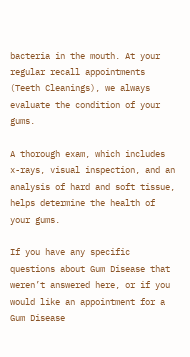bacteria in the mouth. At your regular recall appointments (Teeth Cleanings), we always evaluate the condition of your gums.

A thorough exam, which includes x-rays, visual inspection, and an analysis of hard and soft tissue, helps determine the health of your gums.

If you have any specific questions about Gum Disease that weren’t answered here, or if you would like an appointment for a Gum Disease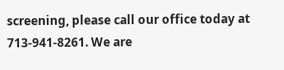screening, please call our office today at 713-941-8261. We are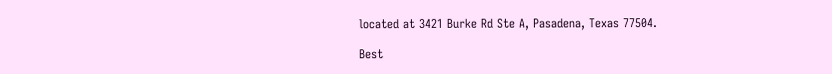located at 3421 Burke Rd Ste A, Pasadena, Texas 77504.

Best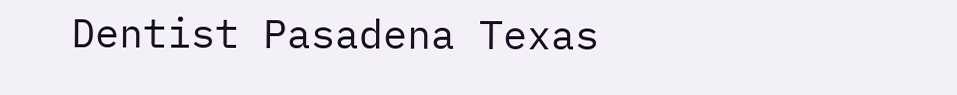Dentist Pasadena Texas